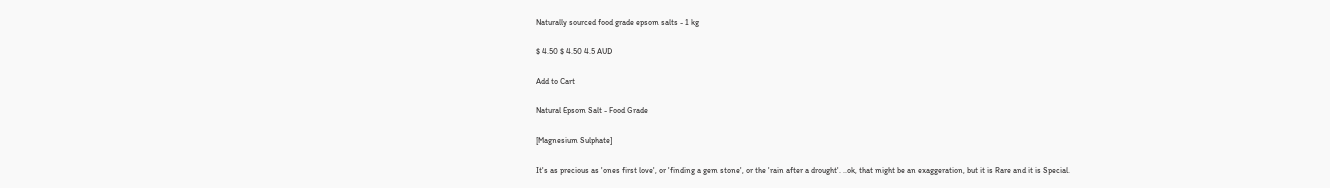Naturally sourced food grade epsom salts - 1 kg

$ 4.50 $ 4.50 4.5 AUD

Add to Cart

Natural Epsom Salt - Food Grade

[Magnesium Sulphate]

It's as precious as 'ones first love', or 'finding a gem stone', or the 'rain after a drought'. ..ok, that might be an exaggeration, but it is Rare and it is Special.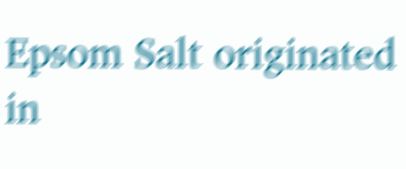Epsom Salt originated in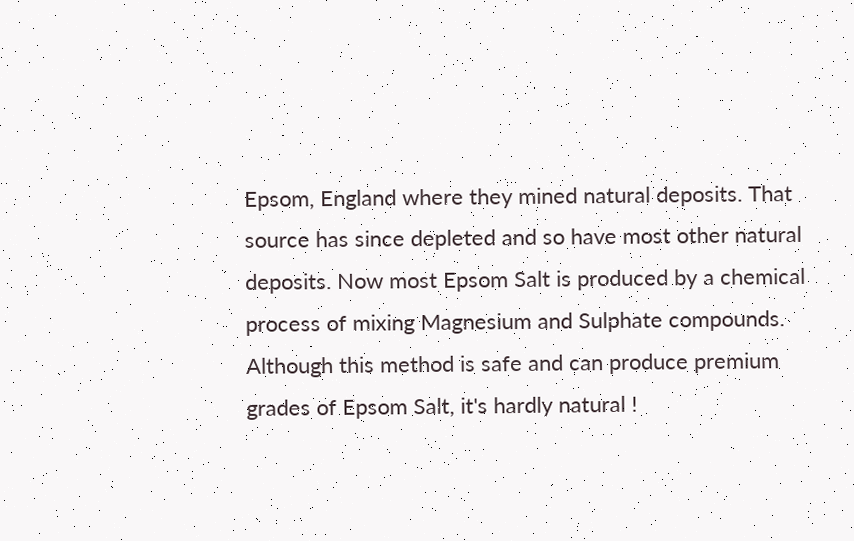Epsom, England where they mined natural deposits. That source has since depleted and so have most other natural deposits. Now most Epsom Salt is produced by a chemical process of mixing Magnesium and Sulphate compounds. Although this method is safe and can produce premium grades of Epsom Salt, it's hardly natural !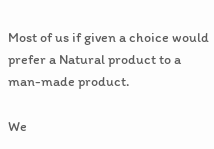Most of us if given a choice would prefer a Natural product to a man-made product.

We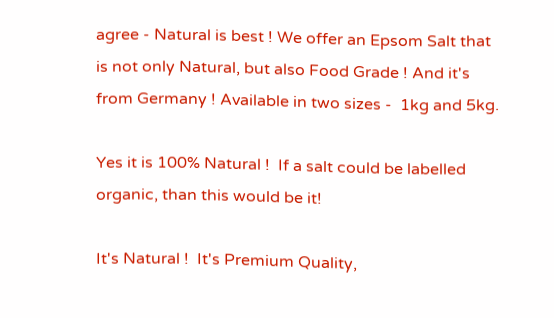agree - Natural is best ! We offer an Epsom Salt that is not only Natural, but also Food Grade ! And it's from Germany ! Available in two sizes -  1kg and 5kg.

Yes it is 100% Natural !  If a salt could be labelled organic, than this would be it!

It's Natural !  It's Premium Quality,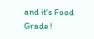and it's Food Grade !